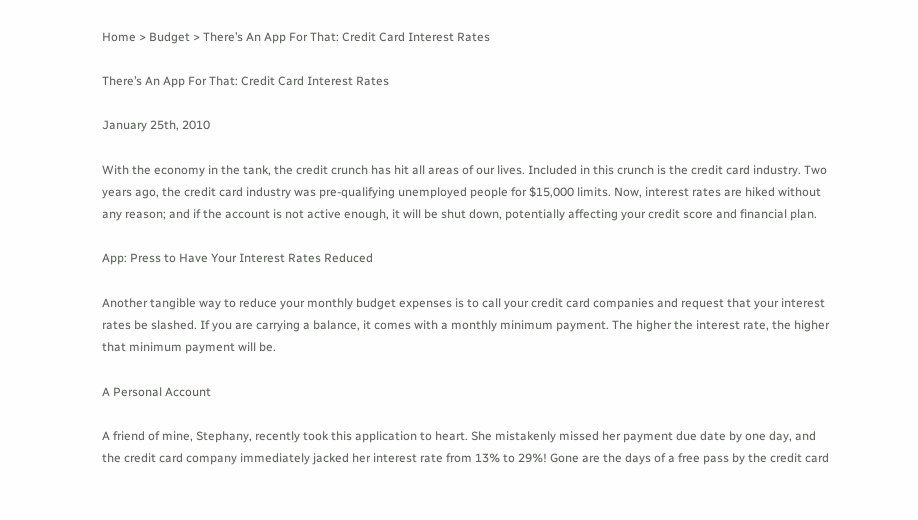Home > Budget > There’s An App For That: Credit Card Interest Rates

There’s An App For That: Credit Card Interest Rates

January 25th, 2010

With the economy in the tank, the credit crunch has hit all areas of our lives. Included in this crunch is the credit card industry. Two years ago, the credit card industry was pre-qualifying unemployed people for $15,000 limits. Now, interest rates are hiked without any reason; and if the account is not active enough, it will be shut down, potentially affecting your credit score and financial plan.

App: Press to Have Your Interest Rates Reduced

Another tangible way to reduce your monthly budget expenses is to call your credit card companies and request that your interest rates be slashed. If you are carrying a balance, it comes with a monthly minimum payment. The higher the interest rate, the higher that minimum payment will be.

A Personal Account

A friend of mine, Stephany, recently took this application to heart. She mistakenly missed her payment due date by one day, and the credit card company immediately jacked her interest rate from 13% to 29%! Gone are the days of a free pass by the credit card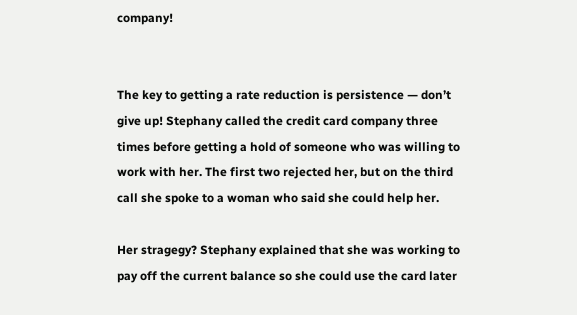company!


The key to getting a rate reduction is persistence — don’t give up! Stephany called the credit card company three times before getting a hold of someone who was willing to work with her. The first two rejected her, but on the third call she spoke to a woman who said she could help her.

Her stragegy? Stephany explained that she was working to pay off the current balance so she could use the card later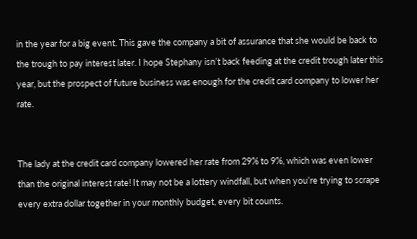in the year for a big event. This gave the company a bit of assurance that she would be back to the trough to pay interest later. I hope Stephany isn’t back feeding at the credit trough later this year, but the prospect of future business was enough for the credit card company to lower her rate.


The lady at the credit card company lowered her rate from 29% to 9%, which was even lower than the original interest rate! It may not be a lottery windfall, but when you’re trying to scrape every extra dollar together in your monthly budget, every bit counts.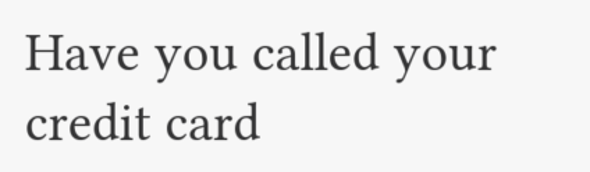Have you called your credit card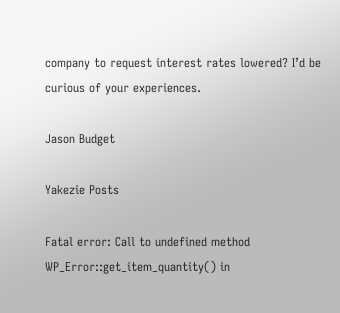company to request interest rates lowered? I’d be curious of your experiences.

Jason Budget

Yakezie Posts

Fatal error: Call to undefined method WP_Error::get_item_quantity() in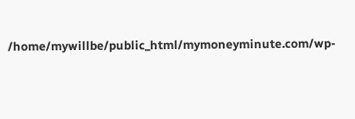/home/mywillbe/public_html/mymoneyminute.com/wp-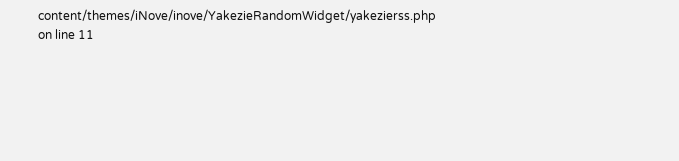content/themes/iNove/inove/YakezieRandomWidget/yakezierss.php on line 11